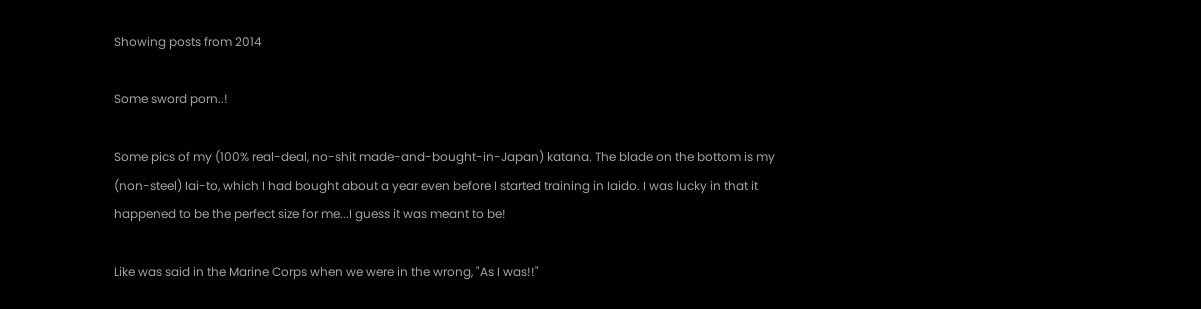Showing posts from 2014

Some sword porn..!

Some pics of my (100% real-deal, no-shit made-and-bought-in-Japan) katana. The blade on the bottom is my (non-steel) Iai-to, which I had bought about a year even before I started training in Iaido. I was lucky in that it happened to be the perfect size for me...I guess it was meant to be!

Like was said in the Marine Corps when we were in the wrong, "As I was!!"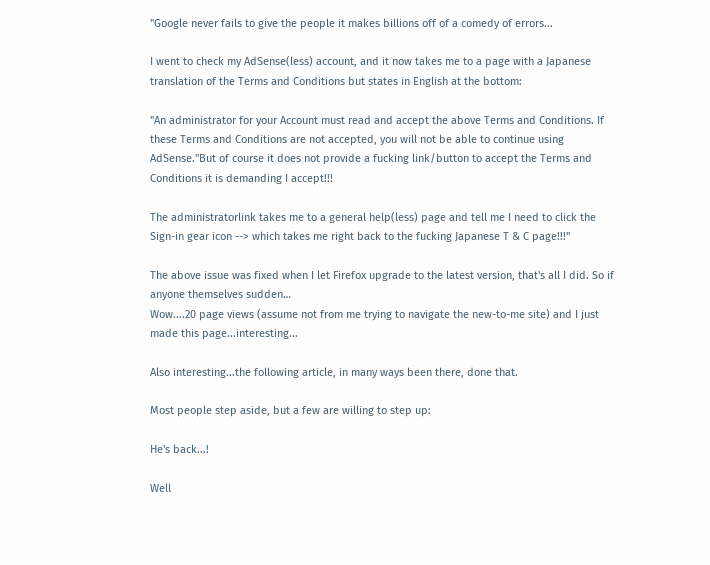"Google never fails to give the people it makes billions off of a comedy of errors...

I went to check my AdSense(less) account, and it now takes me to a page with a Japanese translation of the Terms and Conditions but states in English at the bottom:

"An administrator for your Account must read and accept the above Terms and Conditions. If these Terms and Conditions are not accepted, you will not be able to continue using AdSense."But of course it does not provide a fucking link/button to accept the Terms and Conditions it is demanding I accept!!!

The administratorlink takes me to a general help(less) page and tell me I need to click the Sign-in gear icon --> which takes me right back to the fucking Japanese T & C page!!!"

The above issue was fixed when I let Firefox upgrade to the latest version, that's all I did. So if anyone themselves sudden…
Wow....20 page views (assume not from me trying to navigate the new-to-me site) and I just made this page...interesting...

Also interesting...the following article, in many ways been there, done that.

Most people step aside, but a few are willing to step up:

He's back...!

Well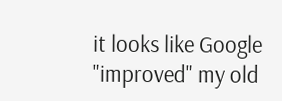it looks like Google "improved" my old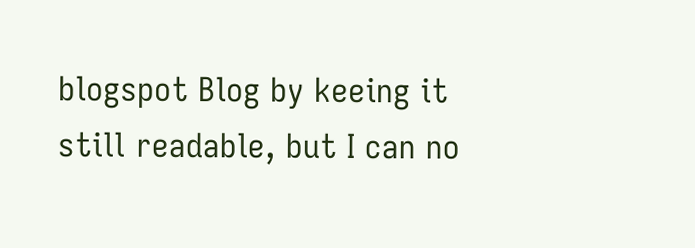blogspot Blog by keeing it still readable, but I can no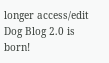longer access/edit Dog Blog 2.0 is born!